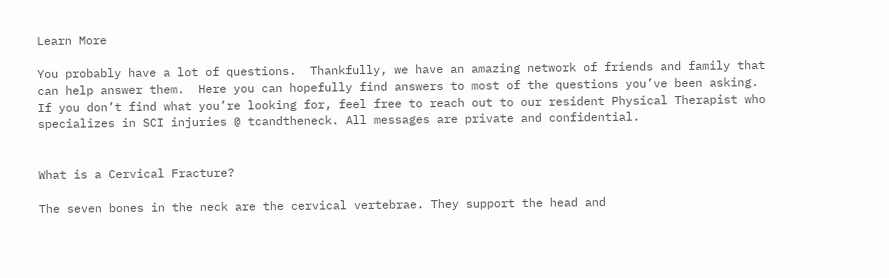Learn More

You probably have a lot of questions.  Thankfully, we have an amazing network of friends and family that can help answer them.  Here you can hopefully find answers to most of the questions you’ve been asking.  If you don’t find what you’re looking for, feel free to reach out to our resident Physical Therapist who specializes in SCI injuries @ tcandtheneck. All messages are private and confidential.


What is a Cervical Fracture?

The seven bones in the neck are the cervical vertebrae. They support the head and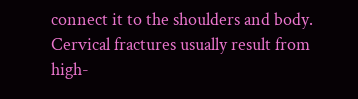connect it to the shoulders and body. Cervical fractures usually result from high-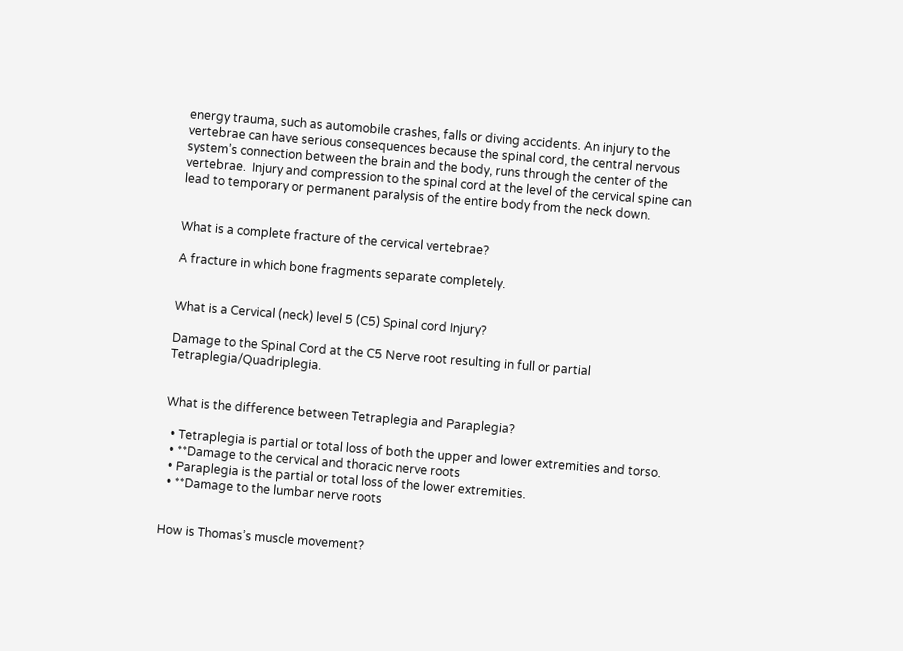energy trauma, such as automobile crashes, falls or diving accidents. An injury to the vertebrae can have serious consequences because the spinal cord, the central nervous system’s connection between the brain and the body, runs through the center of the vertebrae.  Injury and compression to the spinal cord at the level of the cervical spine can lead to temporary or permanent paralysis of the entire body from the neck down.


What is a complete fracture of the cervical vertebrae?

A fracture in which bone fragments separate completely.


What is a Cervical (neck) level 5 (C5) Spinal cord Injury?

Damage to the Spinal Cord at the C5 Nerve root resulting in full or partial Tetraplegia/Quadriplegia.


What is the difference between Tetraplegia and Paraplegia?

  • Tetraplegia is partial or total loss of both the upper and lower extremities and torso.
  • **Damage to the cervical and thoracic nerve roots
  • Paraplegia is the partial or total loss of the lower extremities.
  • **Damage to the lumbar nerve roots


How is Thomas’s muscle movement?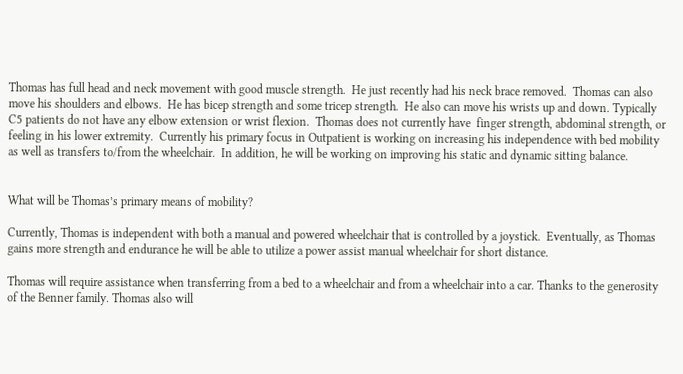Thomas has full head and neck movement with good muscle strength.  He just recently had his neck brace removed.  Thomas can also move his shoulders and elbows.  He has bicep strength and some tricep strength.  He also can move his wrists up and down. Typically C5 patients do not have any elbow extension or wrist flexion.  Thomas does not currently have  finger strength, abdominal strength, or feeling in his lower extremity.  Currently his primary focus in Outpatient is working on increasing his independence with bed mobility as well as transfers to/from the wheelchair.  In addition, he will be working on improving his static and dynamic sitting balance.


What will be Thomas’s primary means of mobility?

Currently, Thomas is independent with both a manual and powered wheelchair that is controlled by a joystick.  Eventually, as Thomas gains more strength and endurance he will be able to utilize a power assist manual wheelchair for short distance.

Thomas will require assistance when transferring from a bed to a wheelchair and from a wheelchair into a car. Thanks to the generosity of the Benner family. Thomas also will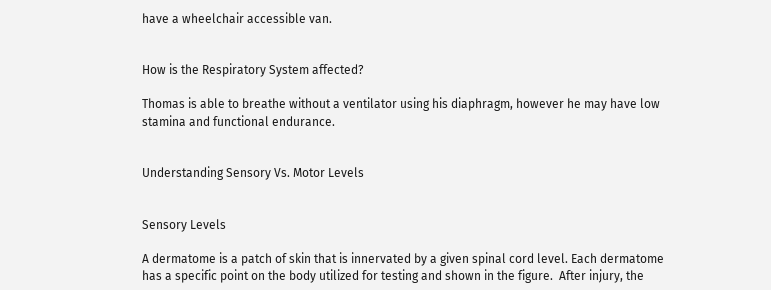have a wheelchair accessible van.


How is the Respiratory System affected?

Thomas is able to breathe without a ventilator using his diaphragm, however he may have low stamina and functional endurance.


Understanding Sensory Vs. Motor Levels


Sensory Levels

A dermatome is a patch of skin that is innervated by a given spinal cord level. Each dermatome has a specific point on the body utilized for testing and shown in the figure.  After injury, the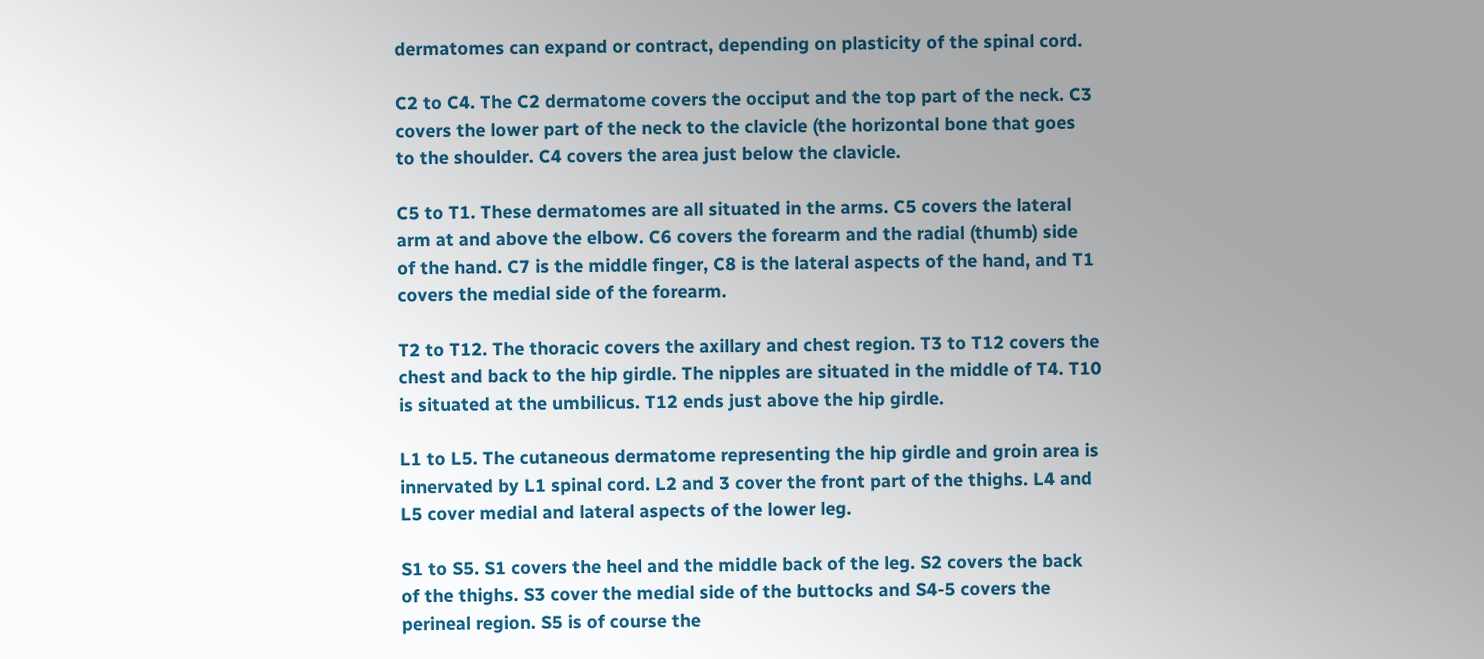dermatomes can expand or contract, depending on plasticity of the spinal cord.

C2 to C4. The C2 dermatome covers the occiput and the top part of the neck. C3 covers the lower part of the neck to the clavicle (the horizontal bone that goes to the shoulder. C4 covers the area just below the clavicle.

C5 to T1. These dermatomes are all situated in the arms. C5 covers the lateral arm at and above the elbow. C6 covers the forearm and the radial (thumb) side of the hand. C7 is the middle finger, C8 is the lateral aspects of the hand, and T1 covers the medial side of the forearm.

T2 to T12. The thoracic covers the axillary and chest region. T3 to T12 covers the chest and back to the hip girdle. The nipples are situated in the middle of T4. T10 is situated at the umbilicus. T12 ends just above the hip girdle.

L1 to L5. The cutaneous dermatome representing the hip girdle and groin area is innervated by L1 spinal cord. L2 and 3 cover the front part of the thighs. L4 and L5 cover medial and lateral aspects of the lower leg.

S1 to S5. S1 covers the heel and the middle back of the leg. S2 covers the back of the thighs. S3 cover the medial side of the buttocks and S4-5 covers the perineal region. S5 is of course the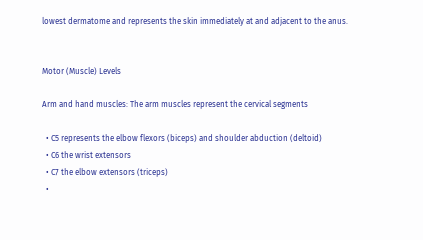lowest dermatome and represents the skin immediately at and adjacent to the anus.


Motor (Muscle) Levels

Arm and hand muscles: The arm muscles represent the cervical segments

  • C5 represents the elbow flexors (biceps) and shoulder abduction (deltoid)
  • C6 the wrist extensors
  • C7 the elbow extensors (triceps)
  •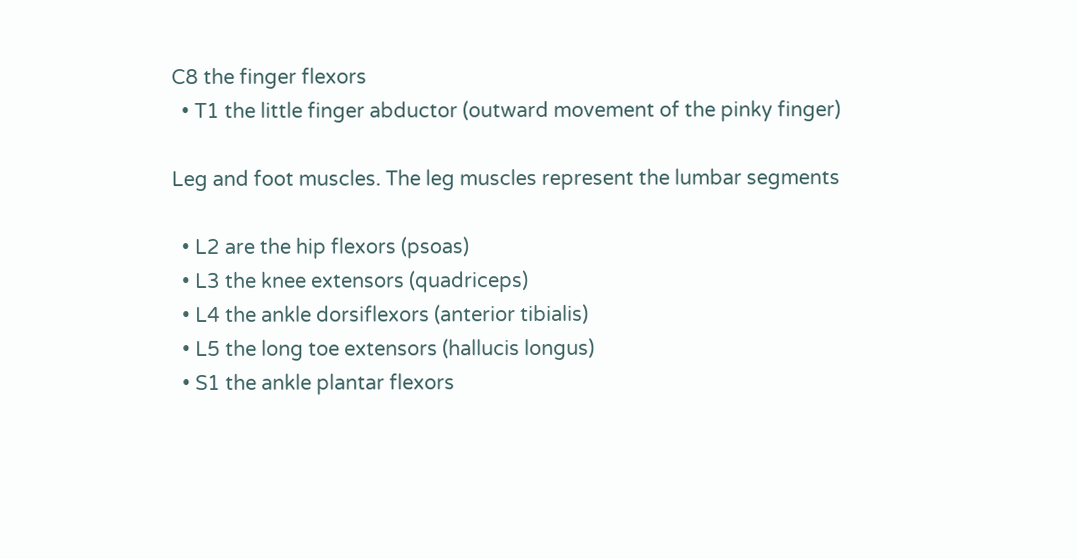C8 the finger flexors
  • T1 the little finger abductor (outward movement of the pinky finger)

Leg and foot muscles. The leg muscles represent the lumbar segments

  • L2 are the hip flexors (psoas)
  • L3 the knee extensors (quadriceps)
  • L4 the ankle dorsiflexors (anterior tibialis)
  • L5 the long toe extensors (hallucis longus)
  • S1 the ankle plantar flexors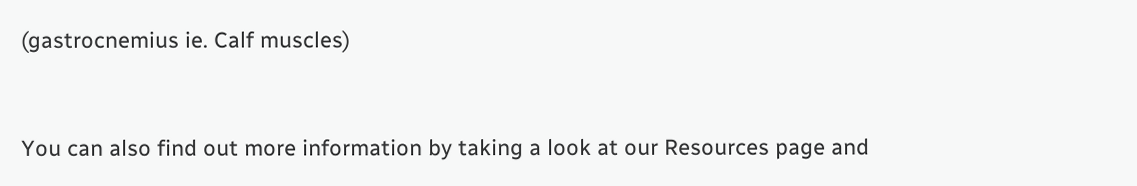(gastrocnemius ie. Calf muscles)


You can also find out more information by taking a look at our Resources page and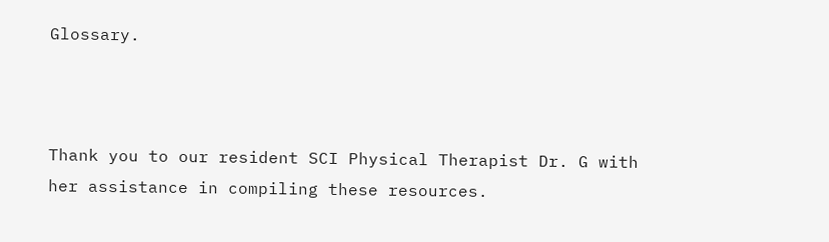Glossary.



Thank you to our resident SCI Physical Therapist Dr. G with her assistance in compiling these resources.